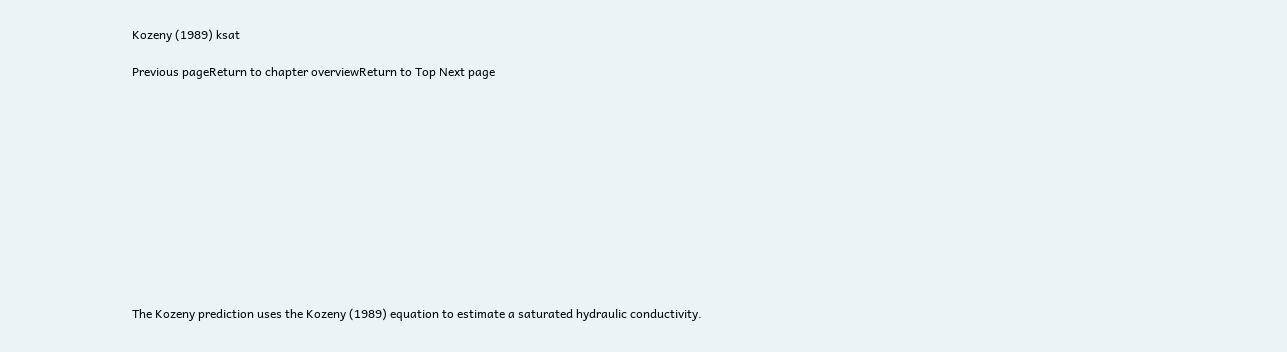Kozeny (1989) ksat

Previous pageReturn to chapter overviewReturn to Top Next page












The Kozeny prediction uses the Kozeny (1989) equation to estimate a saturated hydraulic conductivity.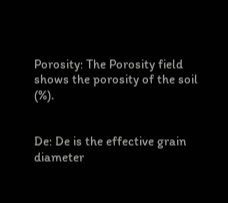Porosity: The Porosity field shows the porosity of the soil (%).


De: De is the effective grain diameter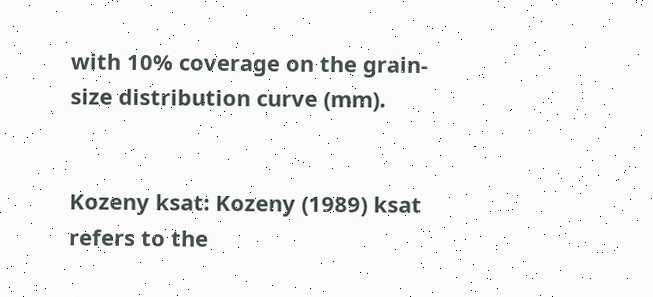with 10% coverage on the grain-size distribution curve (mm).


Kozeny ksat: Kozeny (1989) ksat refers to the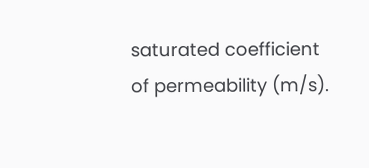saturated coefficient of permeability (m/s).